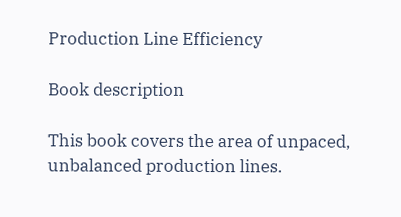Production Line Efficiency

Book description

This book covers the area of unpaced, unbalanced production lines.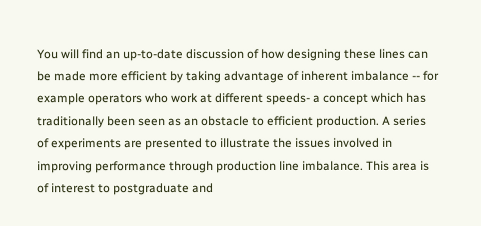You will find an up-to-date discussion of how designing these lines can be made more efficient by taking advantage of inherent imbalance -- for example operators who work at different speeds- a concept which has traditionally been seen as an obstacle to efficient production. A series of experiments are presented to illustrate the issues involved in improving performance through production line imbalance. This area is of interest to postgraduate and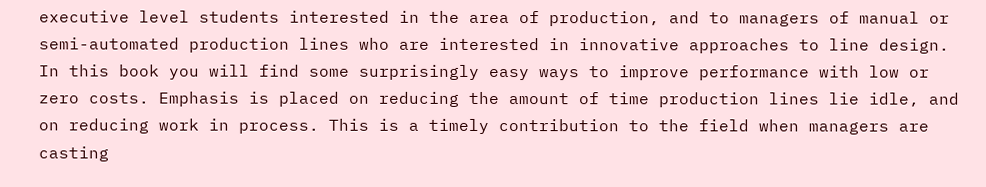executive level students interested in the area of production, and to managers of manual or semi-automated production lines who are interested in innovative approaches to line design. In this book you will find some surprisingly easy ways to improve performance with low or zero costs. Emphasis is placed on reducing the amount of time production lines lie idle, and on reducing work in process. This is a timely contribution to the field when managers are casting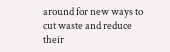around for new ways to cut waste and reduce their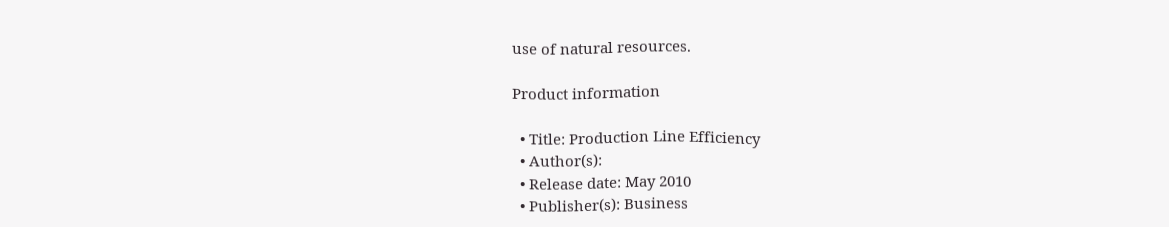use of natural resources.

Product information

  • Title: Production Line Efficiency
  • Author(s):
  • Release date: May 2010
  • Publisher(s): Business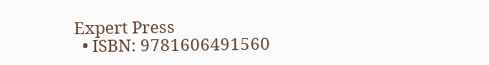Expert Press
  • ISBN: 9781606491560